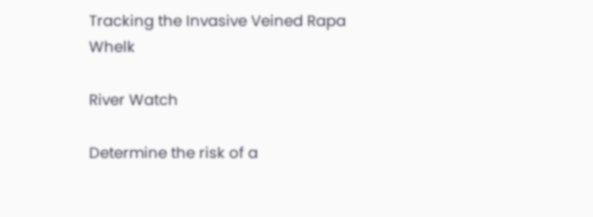Tracking the Invasive Veined Rapa Whelk

River Watch

Determine the risk of a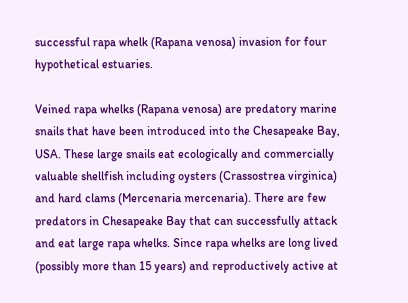successful rapa whelk (Rapana venosa) invasion for four hypothetical estuaries.

Veined rapa whelks (Rapana venosa) are predatory marine snails that have been introduced into the Chesapeake Bay, USA. These large snails eat ecologically and commercially valuable shellfish including oysters (Crassostrea virginica) and hard clams (Mercenaria mercenaria). There are few predators in Chesapeake Bay that can successfully attack and eat large rapa whelks. Since rapa whelks are long lived (possibly more than 15 years) and reproductively active at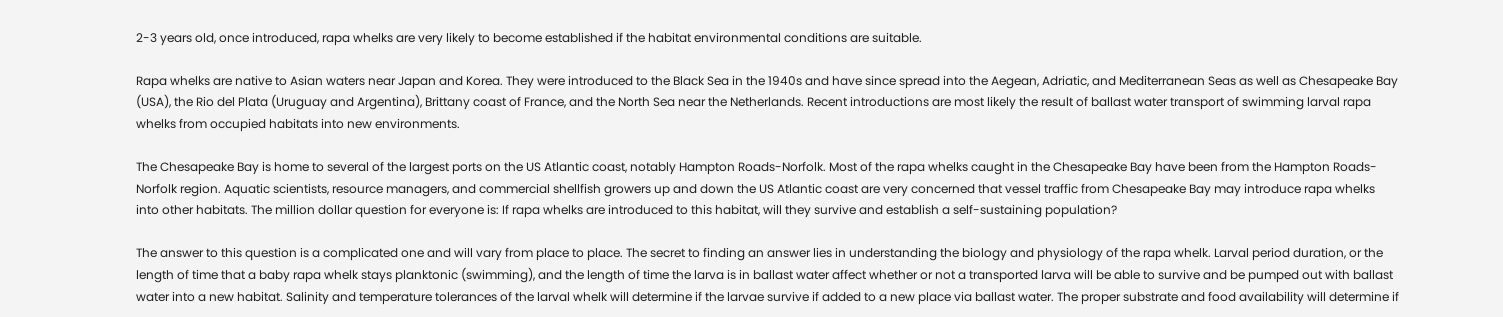2-3 years old, once introduced, rapa whelks are very likely to become established if the habitat environmental conditions are suitable.

Rapa whelks are native to Asian waters near Japan and Korea. They were introduced to the Black Sea in the 1940s and have since spread into the Aegean, Adriatic, and Mediterranean Seas as well as Chesapeake Bay (USA), the Rio del Plata (Uruguay and Argentina), Brittany coast of France, and the North Sea near the Netherlands. Recent introductions are most likely the result of ballast water transport of swimming larval rapa whelks from occupied habitats into new environments.

The Chesapeake Bay is home to several of the largest ports on the US Atlantic coast, notably Hampton Roads-Norfolk. Most of the rapa whelks caught in the Chesapeake Bay have been from the Hampton Roads-Norfolk region. Aquatic scientists, resource managers, and commercial shellfish growers up and down the US Atlantic coast are very concerned that vessel traffic from Chesapeake Bay may introduce rapa whelks into other habitats. The million dollar question for everyone is: If rapa whelks are introduced to this habitat, will they survive and establish a self-sustaining population?

The answer to this question is a complicated one and will vary from place to place. The secret to finding an answer lies in understanding the biology and physiology of the rapa whelk. Larval period duration, or the length of time that a baby rapa whelk stays planktonic (swimming), and the length of time the larva is in ballast water affect whether or not a transported larva will be able to survive and be pumped out with ballast water into a new habitat. Salinity and temperature tolerances of the larval whelk will determine if the larvae survive if added to a new place via ballast water. The proper substrate and food availability will determine if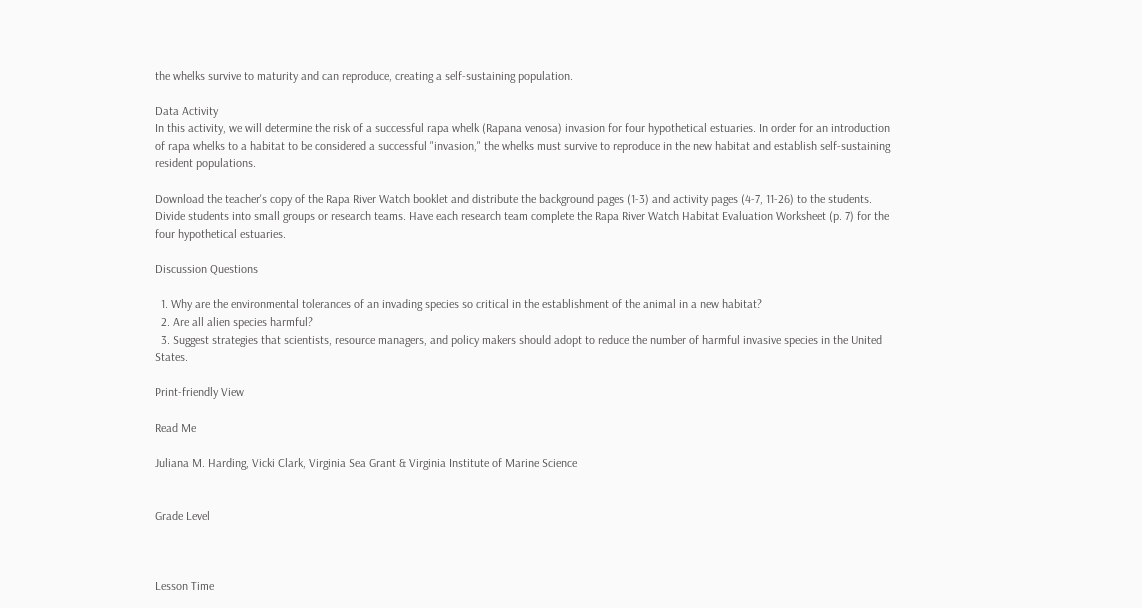the whelks survive to maturity and can reproduce, creating a self-sustaining population.

Data Activity
In this activity, we will determine the risk of a successful rapa whelk (Rapana venosa) invasion for four hypothetical estuaries. In order for an introduction of rapa whelks to a habitat to be considered a successful "invasion," the whelks must survive to reproduce in the new habitat and establish self-sustaining resident populations.

Download the teacher's copy of the Rapa River Watch booklet and distribute the background pages (1-3) and activity pages (4-7, 11-26) to the students. Divide students into small groups or research teams. Have each research team complete the Rapa River Watch Habitat Evaluation Worksheet (p. 7) for the four hypothetical estuaries.

Discussion Questions

  1. Why are the environmental tolerances of an invading species so critical in the establishment of the animal in a new habitat?
  2. Are all alien species harmful?
  3. Suggest strategies that scientists, resource managers, and policy makers should adopt to reduce the number of harmful invasive species in the United States.

Print-friendly View

Read Me

Juliana M. Harding, Vicki Clark, Virginia Sea Grant & Virginia Institute of Marine Science


Grade Level



Lesson Time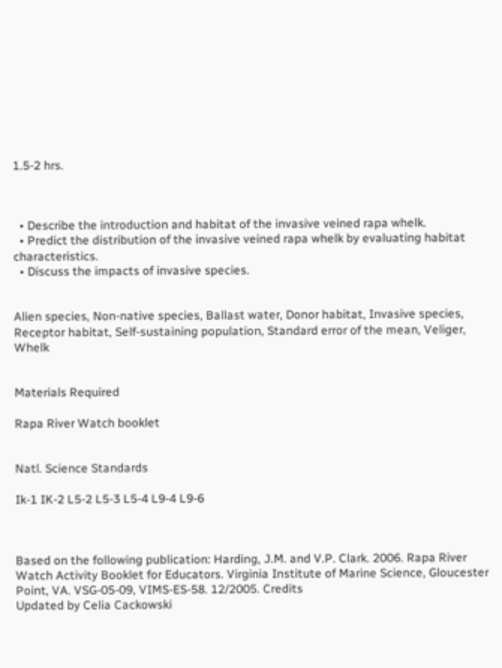1.5-2 hrs.



  • Describe the introduction and habitat of the invasive veined rapa whelk.
  • Predict the distribution of the invasive veined rapa whelk by evaluating habitat characteristics.
  • Discuss the impacts of invasive species.


Alien species, Non-native species, Ballast water, Donor habitat, Invasive species, Receptor habitat, Self-sustaining population, Standard error of the mean, Veliger, Whelk


Materials Required

Rapa River Watch booklet


Natl. Science Standards

Ik-1 IK-2 L5-2 L5-3 L5-4 L9-4 L9-6



Based on the following publication: Harding, J.M. and V.P. Clark. 2006. Rapa River Watch Activity Booklet for Educators. Virginia Institute of Marine Science, Gloucester Point, VA. VSG-05-09, VIMS-ES-58. 12/2005. Credits
Updated by Celia Cackowski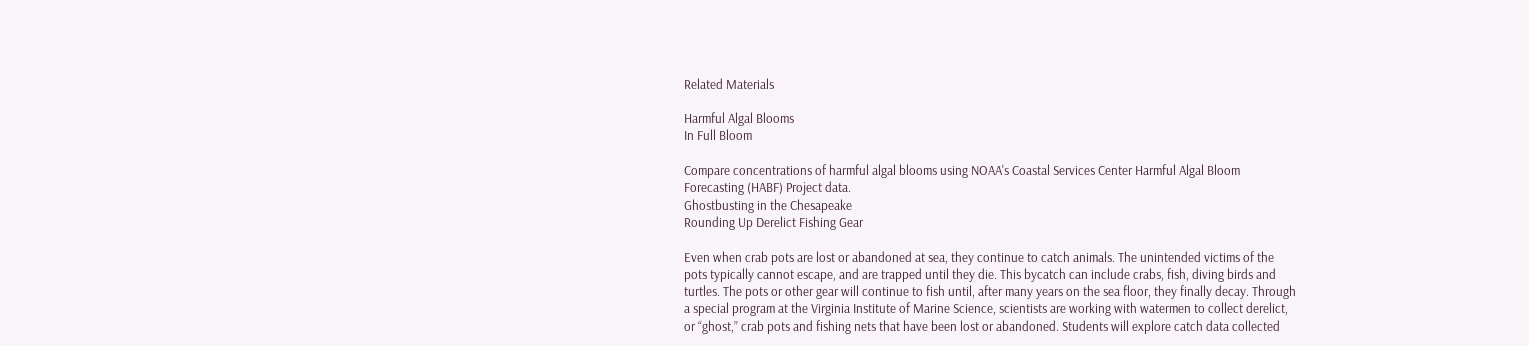Related Materials

Harmful Algal Blooms
In Full Bloom

Compare concentrations of harmful algal blooms using NOAA's Coastal Services Center Harmful Algal Bloom Forecasting (HABF) Project data.
Ghostbusting in the Chesapeake
Rounding Up Derelict Fishing Gear

Even when crab pots are lost or abandoned at sea, they continue to catch animals. The unintended victims of the pots typically cannot escape, and are trapped until they die. This bycatch can include crabs, fish, diving birds and turtles. The pots or other gear will continue to fish until, after many years on the sea floor, they finally decay. Through a special program at the Virginia Institute of Marine Science, scientists are working with watermen to collect derelict, or “ghost,” crab pots and fishing nets that have been lost or abandoned. Students will explore catch data collected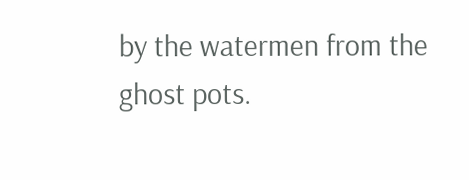by the watermen from the ghost pots.